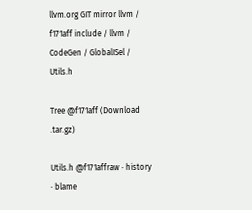llvm.org GIT mirror llvm / f171aff include / llvm / CodeGen / GlobalISel / Utils.h

Tree @f171aff (Download .tar.gz)

Utils.h @f171affraw · history · blame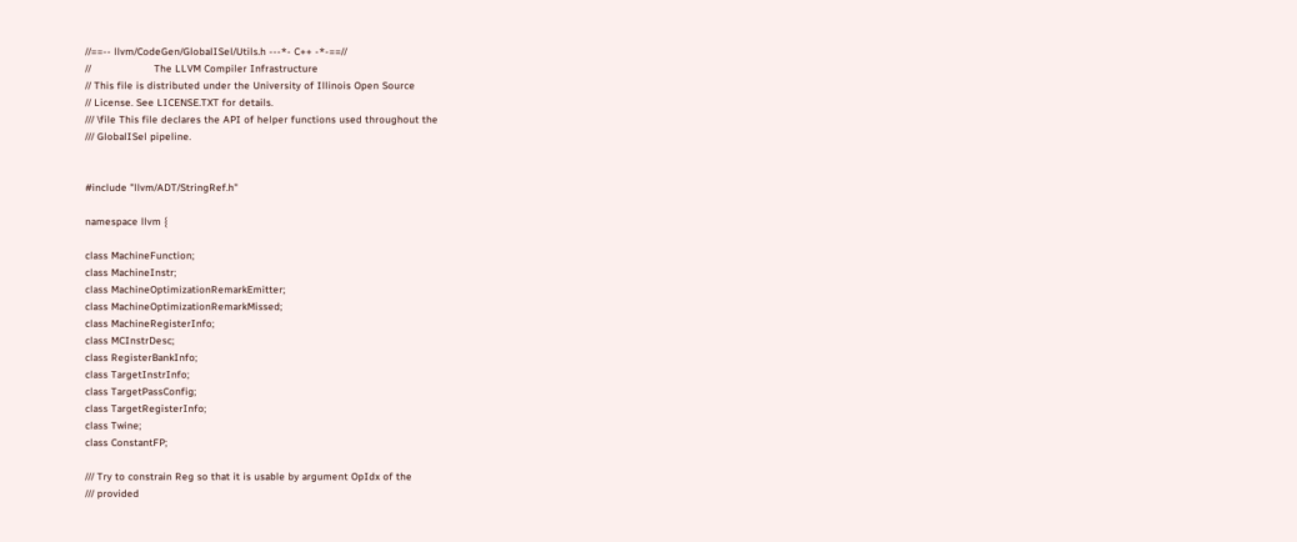//==-- llvm/CodeGen/GlobalISel/Utils.h ---*- C++ -*-==//
//                     The LLVM Compiler Infrastructure
// This file is distributed under the University of Illinois Open Source
// License. See LICENSE.TXT for details.
/// \file This file declares the API of helper functions used throughout the
/// GlobalISel pipeline.


#include "llvm/ADT/StringRef.h"

namespace llvm {

class MachineFunction;
class MachineInstr;
class MachineOptimizationRemarkEmitter;
class MachineOptimizationRemarkMissed;
class MachineRegisterInfo;
class MCInstrDesc;
class RegisterBankInfo;
class TargetInstrInfo;
class TargetPassConfig;
class TargetRegisterInfo;
class Twine;
class ConstantFP;

/// Try to constrain Reg so that it is usable by argument OpIdx of the
/// provided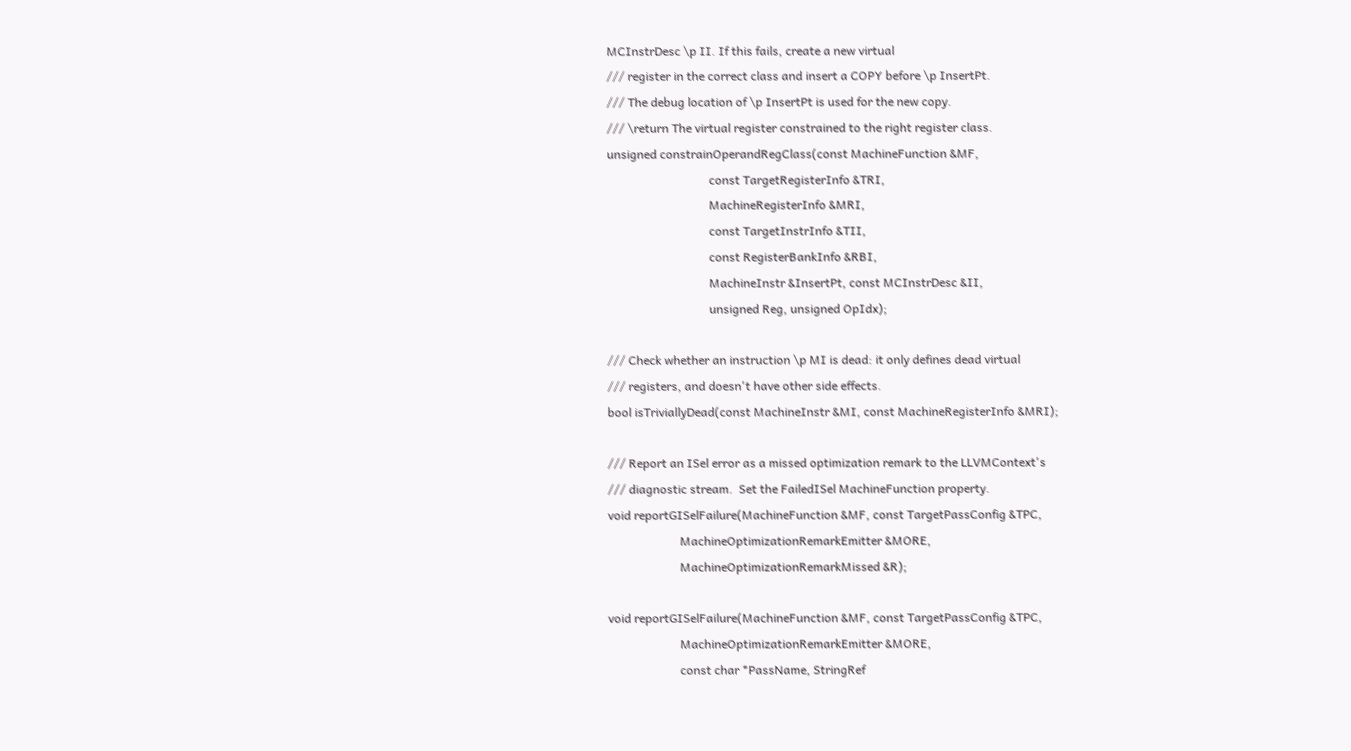MCInstrDesc \p II. If this fails, create a new virtual
/// register in the correct class and insert a COPY before \p InsertPt.
/// The debug location of \p InsertPt is used for the new copy.
/// \return The virtual register constrained to the right register class.
unsigned constrainOperandRegClass(const MachineFunction &MF,
                                  const TargetRegisterInfo &TRI,
                                  MachineRegisterInfo &MRI,
                                  const TargetInstrInfo &TII,
                                  const RegisterBankInfo &RBI,
                                  MachineInstr &InsertPt, const MCInstrDesc &II,
                                  unsigned Reg, unsigned OpIdx);

/// Check whether an instruction \p MI is dead: it only defines dead virtual
/// registers, and doesn't have other side effects.
bool isTriviallyDead(const MachineInstr &MI, const MachineRegisterInfo &MRI);

/// Report an ISel error as a missed optimization remark to the LLVMContext's
/// diagnostic stream.  Set the FailedISel MachineFunction property.
void reportGISelFailure(MachineFunction &MF, const TargetPassConfig &TPC,
                        MachineOptimizationRemarkEmitter &MORE,
                        MachineOptimizationRemarkMissed &R);

void reportGISelFailure(MachineFunction &MF, const TargetPassConfig &TPC,
                        MachineOptimizationRemarkEmitter &MORE,
                        const char *PassName, StringRef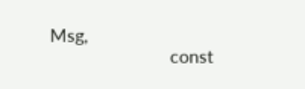Msg,
                        const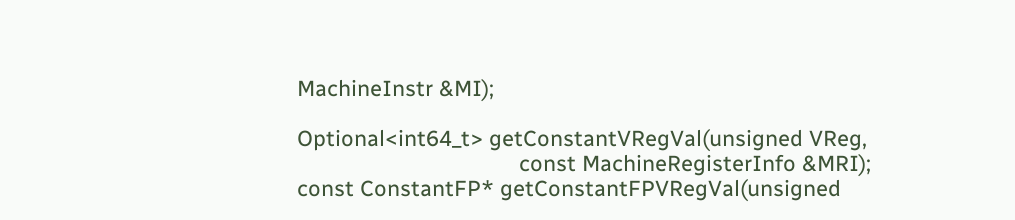MachineInstr &MI);

Optional<int64_t> getConstantVRegVal(unsigned VReg,
                                     const MachineRegisterInfo &MRI);
const ConstantFP* getConstantFPVRegVal(unsigned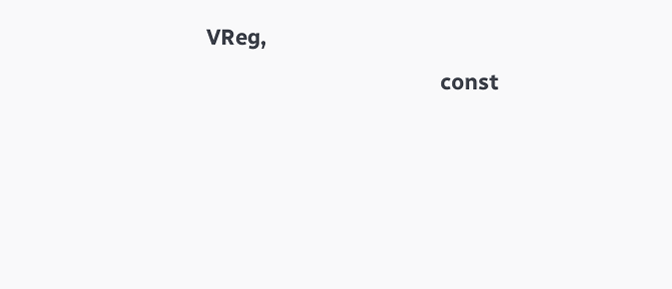VReg,
                                       const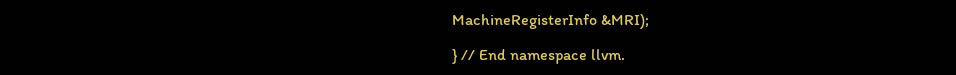MachineRegisterInfo &MRI);

} // End namespace llvm.